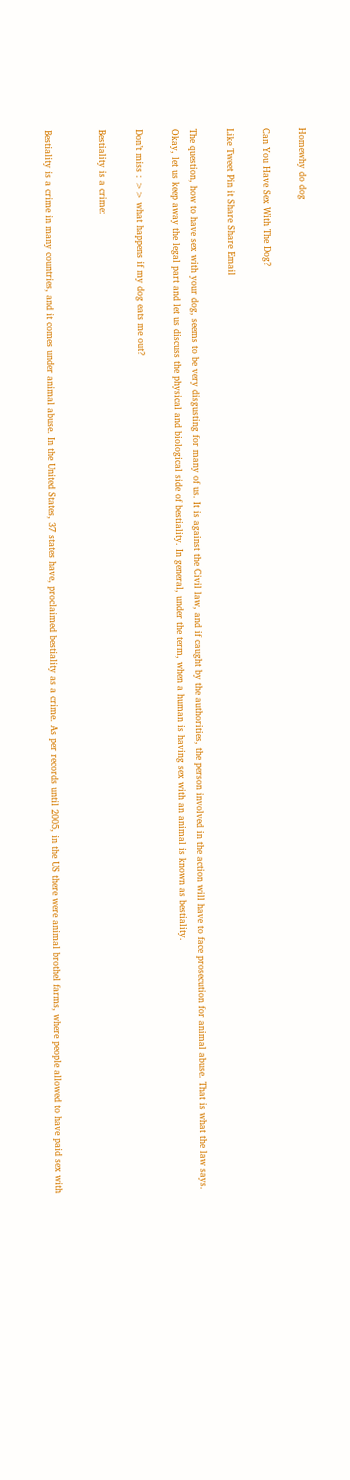Homewhy do dog

Can You Have Sex With The Dog?

Like Tweet Pin it Share Share Email

The question, how to have sex with your dog, seems to be very disgusting for many of us. It is against the Civil law, and if caught by the authorities, the person involved in the action will have to face prosecution for animal abuse. That is what the law says. Okay, let us keep away the legal part and let us discuss the physical and biological side of bestiality. In general, under the term, when a human is having sex with an animal is known as bestiality.

Don’t miss : >> what happens if my dog eats me out?

Bestiality is a crime:


Bestiality is a crime in many countries, and it comes under animal abuse. In the United States, 37 states have, proclaimed bestiality as a crime. As per records until 2005, in the US there were animal brothel farms, where people allowed to have paid sex with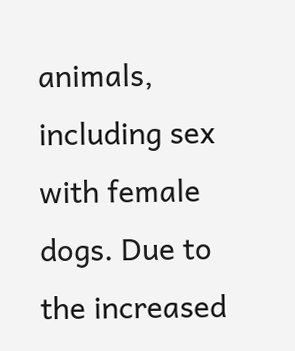animals, including sex with female dogs. Due to the increased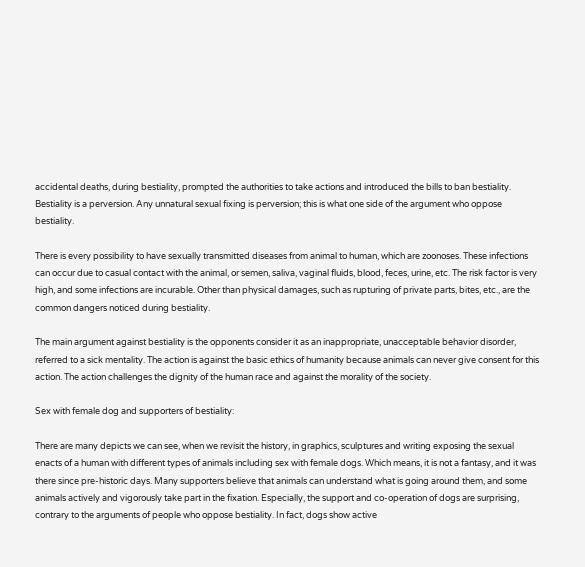accidental deaths, during bestiality, prompted the authorities to take actions and introduced the bills to ban bestiality. Bestiality is a perversion. Any unnatural sexual fixing is perversion; this is what one side of the argument who oppose bestiality.

There is every possibility to have sexually transmitted diseases from animal to human, which are zoonoses. These infections can occur due to casual contact with the animal, or semen, saliva, vaginal fluids, blood, feces, urine, etc. The risk factor is very high, and some infections are incurable. Other than physical damages, such as rupturing of private parts, bites, etc., are the common dangers noticed during bestiality.

The main argument against bestiality is the opponents consider it as an inappropriate, unacceptable behavior disorder, referred to a sick mentality. The action is against the basic ethics of humanity because animals can never give consent for this action. The action challenges the dignity of the human race and against the morality of the society.

Sex with female dog and supporters of bestiality:

There are many depicts we can see, when we revisit the history, in graphics, sculptures and writing exposing the sexual enacts of a human with different types of animals including sex with female dogs. Which means, it is not a fantasy, and it was there since pre-historic days. Many supporters believe that animals can understand what is going around them, and some animals actively and vigorously take part in the fixation. Especially, the support and co-operation of dogs are surprising, contrary to the arguments of people who oppose bestiality. In fact, dogs show active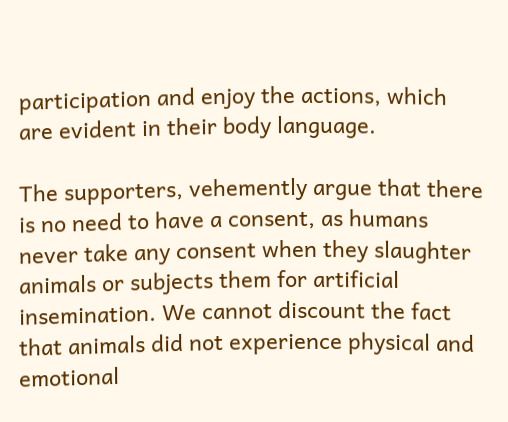participation and enjoy the actions, which are evident in their body language.

The supporters, vehemently argue that there is no need to have a consent, as humans never take any consent when they slaughter animals or subjects them for artificial insemination. We cannot discount the fact that animals did not experience physical and emotional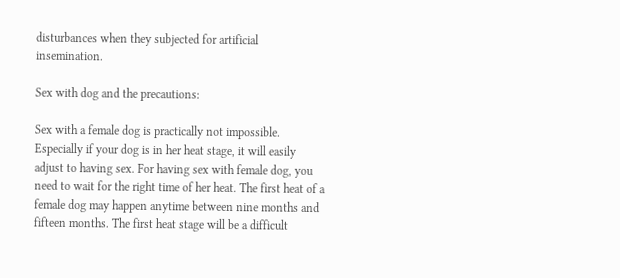disturbances when they subjected for artificial insemination.

Sex with dog and the precautions:

Sex with a female dog is practically not impossible. Especially if your dog is in her heat stage, it will easily adjust to having sex. For having sex with female dog, you need to wait for the right time of her heat. The first heat of a female dog may happen anytime between nine months and fifteen months. The first heat stage will be a difficult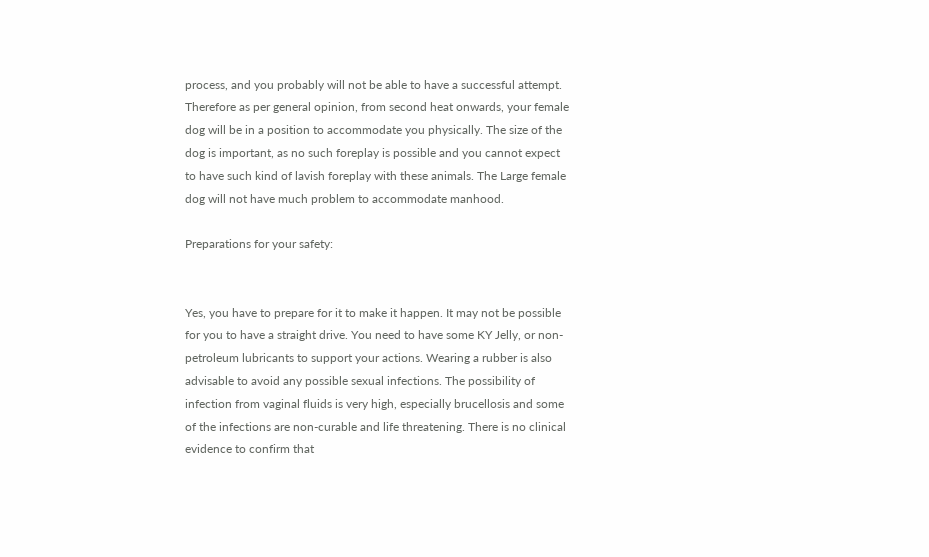process, and you probably will not be able to have a successful attempt. Therefore as per general opinion, from second heat onwards, your female dog will be in a position to accommodate you physically. The size of the dog is important, as no such foreplay is possible and you cannot expect to have such kind of lavish foreplay with these animals. The Large female dog will not have much problem to accommodate manhood.

Preparations for your safety:


Yes, you have to prepare for it to make it happen. It may not be possible for you to have a straight drive. You need to have some KY Jelly, or non-petroleum lubricants to support your actions. Wearing a rubber is also advisable to avoid any possible sexual infections. The possibility of infection from vaginal fluids is very high, especially brucellosis and some of the infections are non-curable and life threatening. There is no clinical evidence to confirm that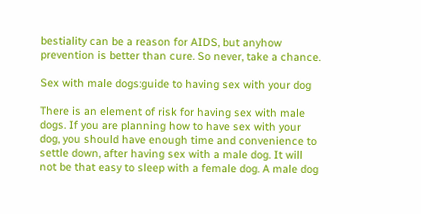bestiality can be a reason for AIDS, but anyhow prevention is better than cure. So never, take a chance.

Sex with male dogs:guide to having sex with your dog

There is an element of risk for having sex with male dogs. If you are planning how to have sex with your dog, you should have enough time and convenience to settle down, after having sex with a male dog. It will not be that easy to sleep with a female dog. A male dog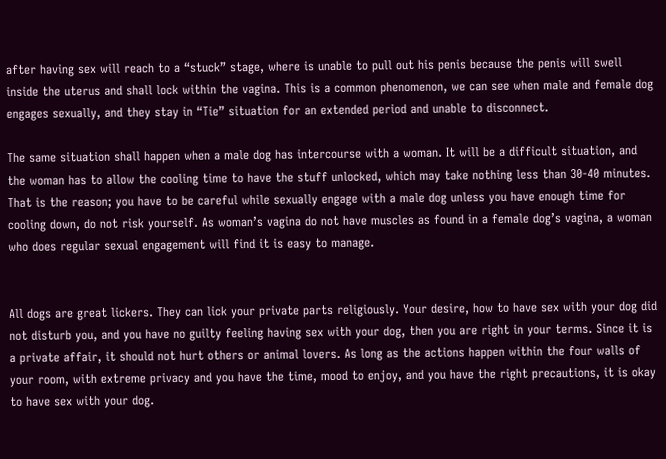after having sex will reach to a “stuck” stage, where is unable to pull out his penis because the penis will swell inside the uterus and shall lock within the vagina. This is a common phenomenon, we can see when male and female dog engages sexually, and they stay in “Tie” situation for an extended period and unable to disconnect.

The same situation shall happen when a male dog has intercourse with a woman. It will be a difficult situation, and the woman has to allow the cooling time to have the stuff unlocked, which may take nothing less than 30-40 minutes. That is the reason; you have to be careful while sexually engage with a male dog unless you have enough time for cooling down, do not risk yourself. As woman’s vagina do not have muscles as found in a female dog’s vagina, a woman who does regular sexual engagement will find it is easy to manage.


All dogs are great lickers. They can lick your private parts religiously. Your desire, how to have sex with your dog did not disturb you, and you have no guilty feeling having sex with your dog, then you are right in your terms. Since it is a private affair, it should not hurt others or animal lovers. As long as the actions happen within the four walls of your room, with extreme privacy and you have the time, mood to enjoy, and you have the right precautions, it is okay to have sex with your dog.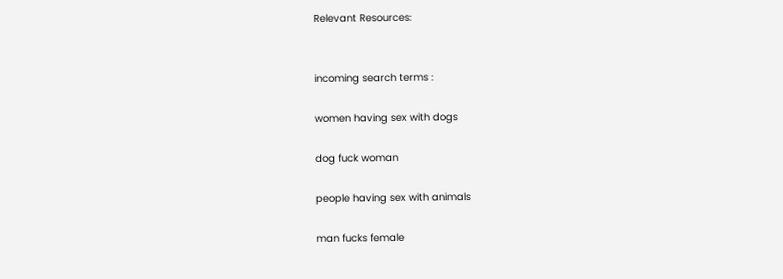Relevant Resources:


incoming search terms :

women having sex with dogs

dog fuck woman

people having sex with animals

man fucks female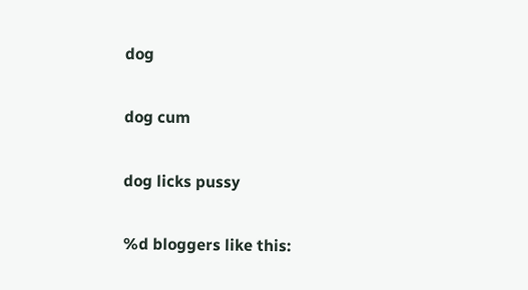dog

dog cum

dog licks pussy

%d bloggers like this: